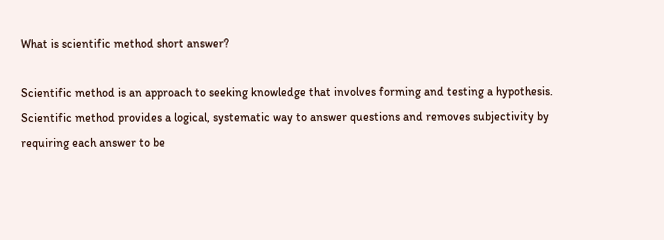What is scientific method short answer?

Scientific method is an approach to seeking knowledge that involves forming and testing a hypothesis. Scientific method provides a logical, systematic way to answer questions and removes subjectivity by requiring each answer to be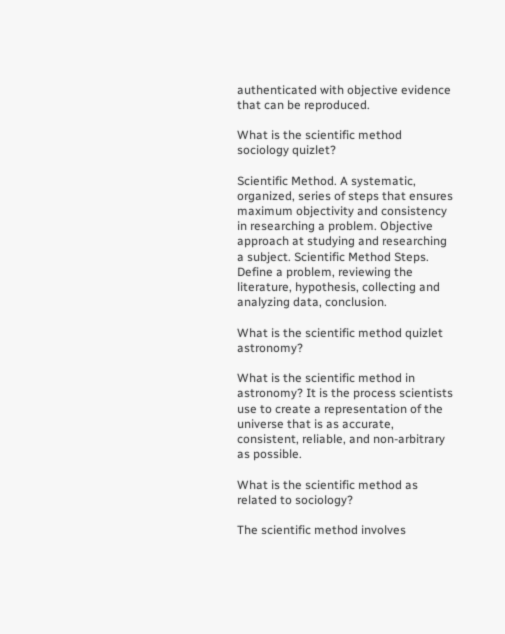authenticated with objective evidence that can be reproduced.

What is the scientific method sociology quizlet?

Scientific Method. A systematic, organized, series of steps that ensures maximum objectivity and consistency in researching a problem. Objective approach at studying and researching a subject. Scientific Method Steps. Define a problem, reviewing the literature, hypothesis, collecting and analyzing data, conclusion.

What is the scientific method quizlet astronomy?

What is the scientific method in astronomy? It is the process scientists use to create a representation of the universe that is as accurate, consistent, reliable, and non-arbitrary as possible.

What is the scientific method as related to sociology?

The scientific method involves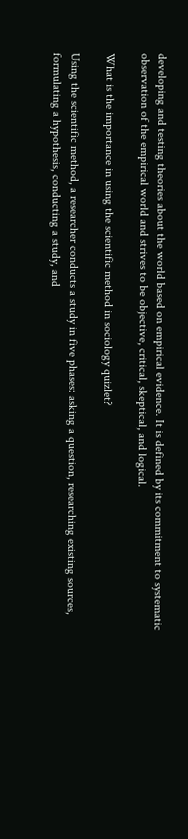developing and testing theories about the world based on empirical evidence. It is defined by its commitment to systematic observation of the empirical world and strives to be objective, critical, skeptical, and logical.

What is the importance in using the scientific method in sociology quizlet?

Using the scientific method, a researcher conducts a study in five phases: asking a question, researching existing sources, formulating a hypothesis, conducting a study, and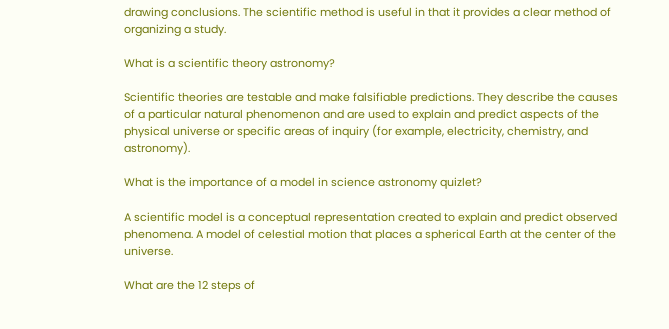drawing conclusions. The scientific method is useful in that it provides a clear method of organizing a study.

What is a scientific theory astronomy?

Scientific theories are testable and make falsifiable predictions. They describe the causes of a particular natural phenomenon and are used to explain and predict aspects of the physical universe or specific areas of inquiry (for example, electricity, chemistry, and astronomy).

What is the importance of a model in science astronomy quizlet?

A scientific model is a conceptual representation created to explain and predict observed phenomena. A model of celestial motion that places a spherical Earth at the center of the universe.

What are the 12 steps of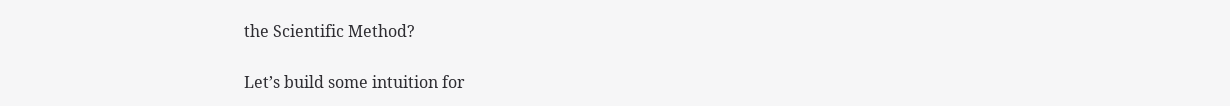the Scientific Method?

Let’s build some intuition for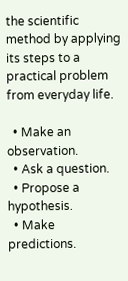the scientific method by applying its steps to a practical problem from everyday life.

  • Make an observation.
  • Ask a question.
  • Propose a hypothesis.
  • Make predictions.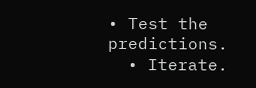• Test the predictions.
  • Iterate.